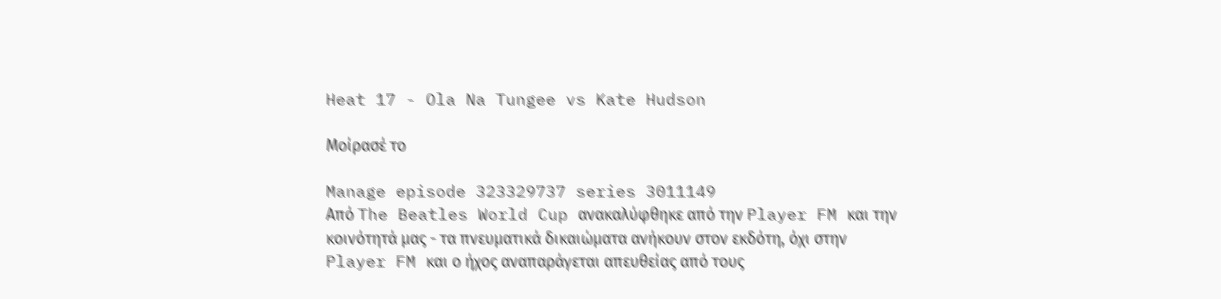Heat 17 - Ola Na Tungee vs Kate Hudson

Μοίρασέ το

Manage episode 323329737 series 3011149
Από The Beatles World Cup ανακαλύφθηκε από την Player FM και την κοινότητά μας - τα πνευματικά δικαιώματα ανήκουν στον εκδότη, όχι στην Player FM και ο ήχος αναπαράγεται απευθείας από τους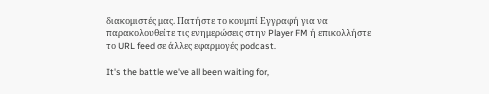διακομιστές μας. Πατήστε το κουμπί Εγγραφή για να παρακολουθείτε τις ενημερώσεις στην Player FM ή επικολλήστε το URL feed σε άλλες εφαρμογές podcast.

It's the battle we've all been waiting for,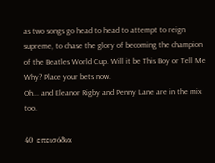as two songs go head to head to attempt to reign supreme, to chase the glory of becoming the champion of the Beatles World Cup. Will it be This Boy or Tell Me Why? Place your bets now.
Oh... and Eleanor Rigby and Penny Lane are in the mix too.

40 επεισόδια